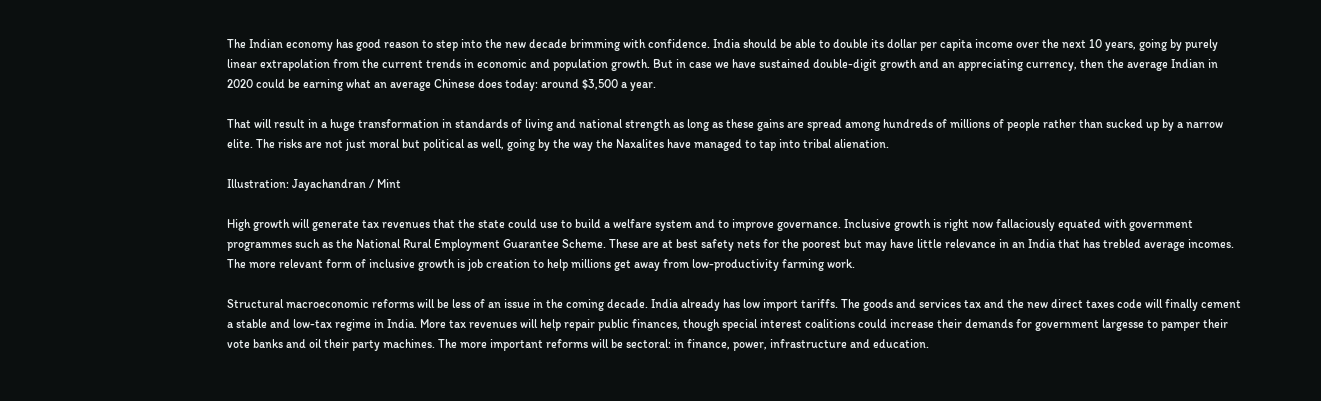The Indian economy has good reason to step into the new decade brimming with confidence. India should be able to double its dollar per capita income over the next 10 years, going by purely linear extrapolation from the current trends in economic and population growth. But in case we have sustained double-digit growth and an appreciating currency, then the average Indian in 2020 could be earning what an average Chinese does today: around $3,500 a year.

That will result in a huge transformation in standards of living and national strength as long as these gains are spread among hundreds of millions of people rather than sucked up by a narrow elite. The risks are not just moral but political as well, going by the way the Naxalites have managed to tap into tribal alienation.

Illustration: Jayachandran / Mint

High growth will generate tax revenues that the state could use to build a welfare system and to improve governance. Inclusive growth is right now fallaciously equated with government programmes such as the National Rural Employment Guarantee Scheme. These are at best safety nets for the poorest but may have little relevance in an India that has trebled average incomes. The more relevant form of inclusive growth is job creation to help millions get away from low-productivity farming work.

Structural macroeconomic reforms will be less of an issue in the coming decade. India already has low import tariffs. The goods and services tax and the new direct taxes code will finally cement a stable and low-tax regime in India. More tax revenues will help repair public finances, though special interest coalitions could increase their demands for government largesse to pamper their vote banks and oil their party machines. The more important reforms will be sectoral: in finance, power, infrastructure and education.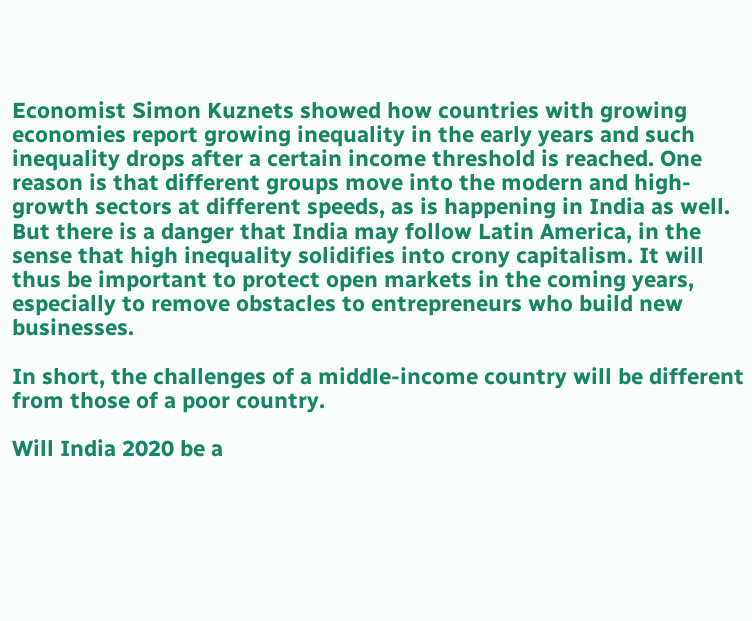Economist Simon Kuznets showed how countries with growing economies report growing inequality in the early years and such inequality drops after a certain income threshold is reached. One reason is that different groups move into the modern and high-growth sectors at different speeds, as is happening in India as well. But there is a danger that India may follow Latin America, in the sense that high inequality solidifies into crony capitalism. It will thus be important to protect open markets in the coming years, especially to remove obstacles to entrepreneurs who build new businesses.

In short, the challenges of a middle-income country will be different from those of a poor country.

Will India 2020 be a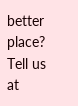better place? Tell us at